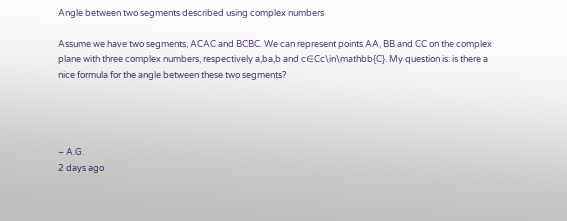Angle between two segments described using complex numbers

Assume we have two segments, ACAC and BCBC. We can represent points AA, BB and CC on the complex plane with three complex numbers, respectively a,ba,b and c∈Cc\in\mathbb{C}. My question is: is there a nice formula for the angle between these two segments?




– A.G.
2 days ago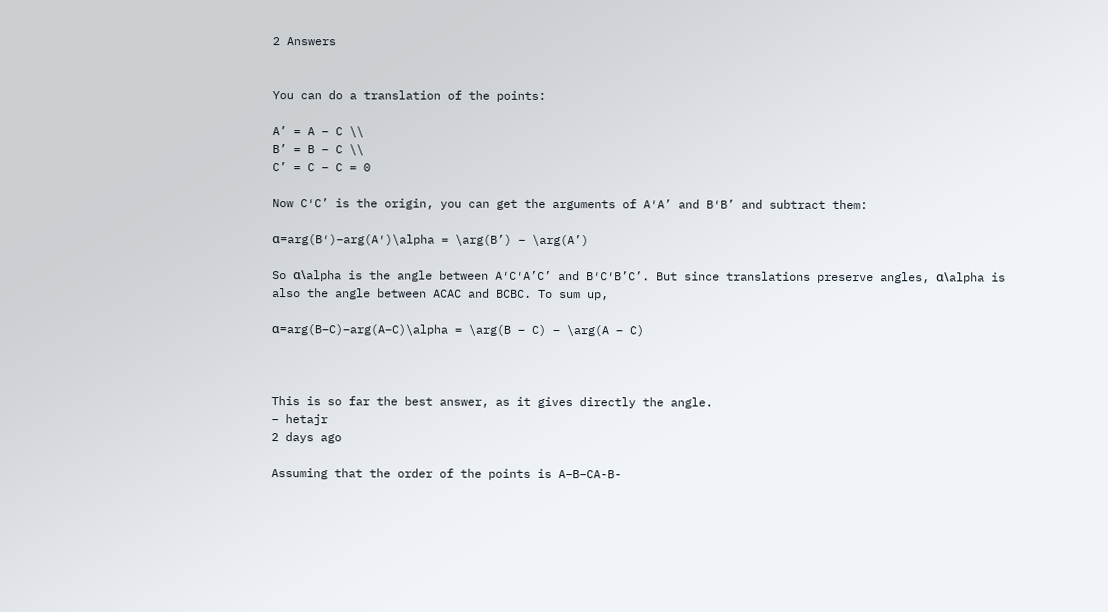2 Answers


You can do a translation of the points:

A’ = A – C \\
B’ = B – C \\
C’ = C – C = 0

Now C′C’ is the origin, you can get the arguments of A′A’ and B′B’ and subtract them:

α=arg(B′)−arg(A′)\alpha = \arg(B’) – \arg(A’)

So α\alpha is the angle between A′C′A’C’ and B′C′B’C’. But since translations preserve angles, α\alpha is also the angle between ACAC and BCBC. To sum up,

α=arg(B−C)−arg(A−C)\alpha = \arg(B – C) – \arg(A – C)



This is so far the best answer, as it gives directly the angle.
– hetajr
2 days ago

Assuming that the order of the points is A−B−CA-B-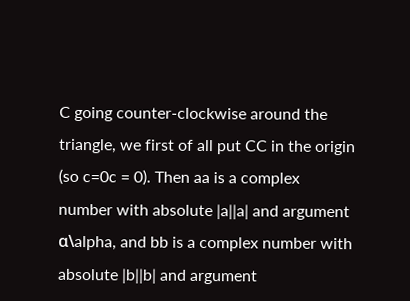C going counter-clockwise around the triangle, we first of all put CC in the origin (so c=0c = 0). Then aa is a complex number with absolute |a||a| and argument α\alpha, and bb is a complex number with absolute |b||b| and argument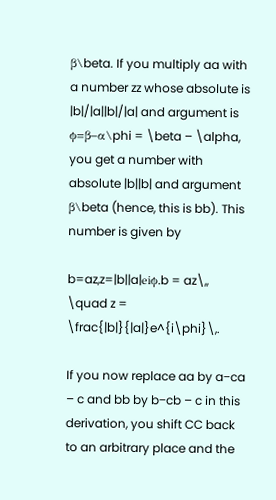β\beta. If you multiply aa with a number zz whose absolute is |b|/|a||b|/|a| and argument is ϕ=β−α\phi = \beta – \alpha, you get a number with absolute |b||b| and argument β\beta (hence, this is bb). This number is given by

b=az,z=|b||a|eiϕ.b = az\,, \quad z = \frac{|b|}{|a|}e^{i\phi}\,.

If you now replace aa by a−ca – c and bb by b−cb – c in this derivation, you shift CC back to an arbitrary place and the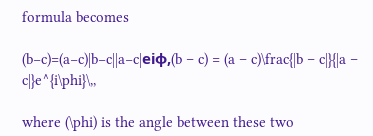formula becomes

(b−c)=(a−c)|b−c||a−c|eiϕ,(b – c) = (a – c)\frac{|b – c|}{|a – c|}e^{i\phi}\,,

where (\phi) is the angle between these two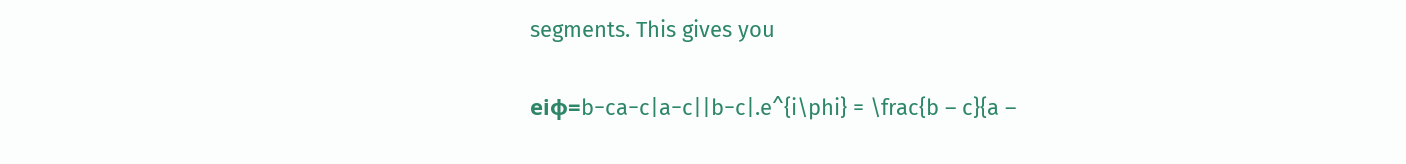segments. This gives you

eiϕ=b−ca−c|a−c||b−c|.e^{i\phi} = \frac{b – c}{a –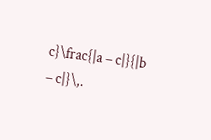c}\frac{|a – c|}{|b – c|}\,.